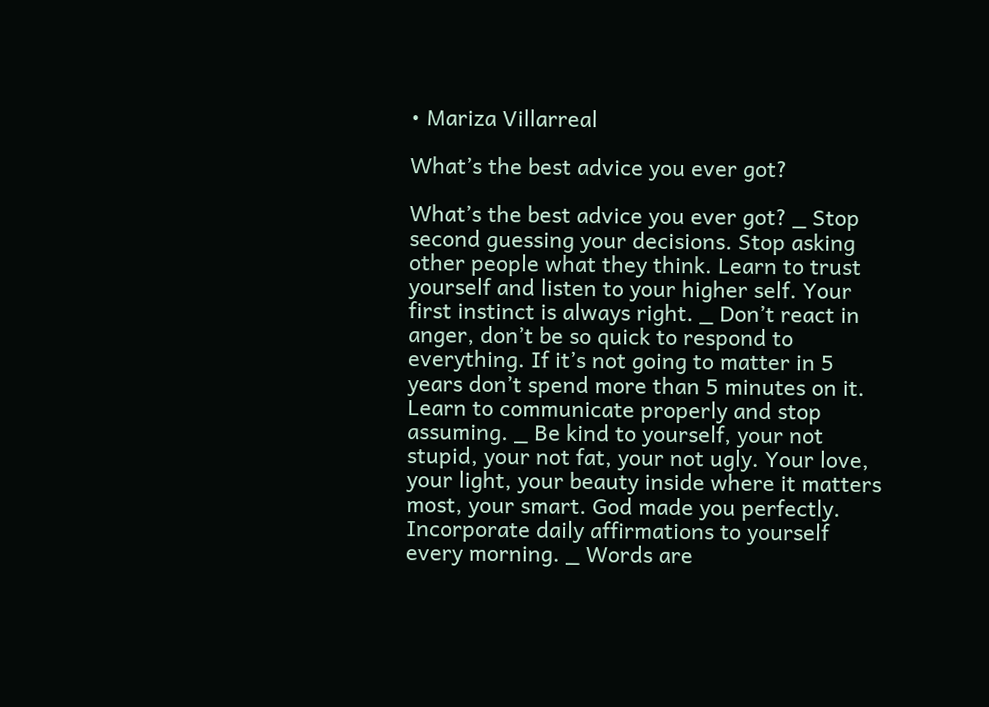• Mariza Villarreal

What’s the best advice you ever got?

What’s the best advice you ever got? _ Stop second guessing your decisions. Stop asking other people what they think. Learn to trust yourself and listen to your higher self. Your first instinct is always right. _ Don’t react in anger, don’t be so quick to respond to everything. If it’s not going to matter in 5 years don’t spend more than 5 minutes on it. Learn to communicate properly and stop assuming. _ Be kind to yourself, your not stupid, your not fat, your not ugly. Your love, your light, your beauty inside where it matters most, your smart. God made you perfectly. Incorporate daily affirmations to yourself every morning. _ Words are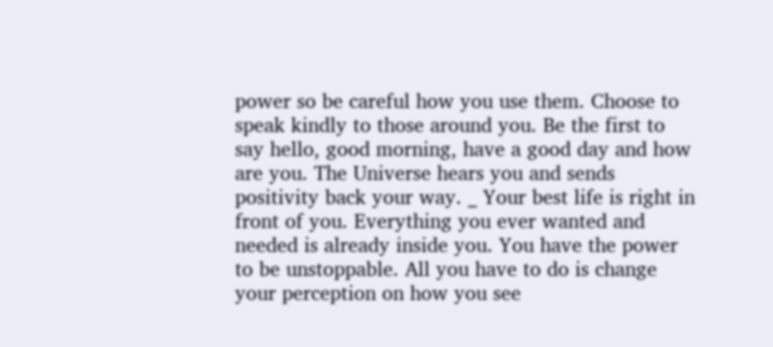power so be careful how you use them. Choose to speak kindly to those around you. Be the first to say hello, good morning, have a good day and how are you. The Universe hears you and sends positivity back your way. _ Your best life is right in front of you. Everything you ever wanted and needed is already inside you. You have the power to be unstoppable. All you have to do is change your perception on how you see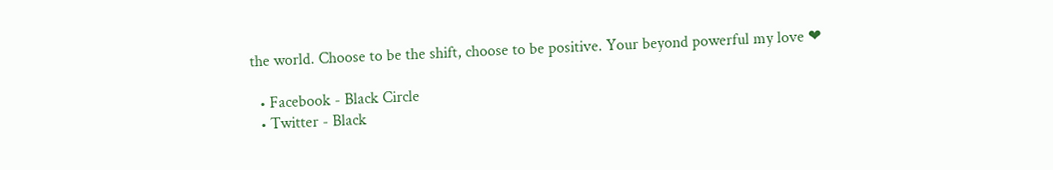the world. Choose to be the shift, choose to be positive. Your beyond powerful my love ❤

  • Facebook - Black Circle
  • Twitter - Black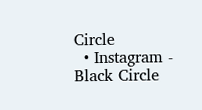Circle
  • Instagram - Black Circle